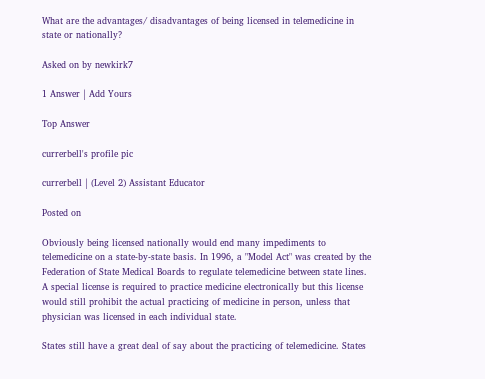What are the advantages/ disadvantages of being licensed in telemedicine in state or nationally?

Asked on by newkirk7

1 Answer | Add Yours

Top Answer

currerbell's profile pic

currerbell | (Level 2) Assistant Educator

Posted on

Obviously being licensed nationally would end many impediments to telemedicine on a state-by-state basis. In 1996, a "Model Act" was created by the Federation of State Medical Boards to regulate telemedicine between state lines. A special license is required to practice medicine electronically but this license would still prohibit the actual practicing of medicine in person, unless that physician was licensed in each individual state.

States still have a great deal of say about the practicing of telemedicine. States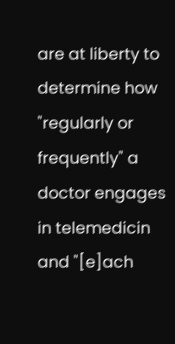are at liberty to determine how "regularly or frequently" a doctor engages in telemedicin and "[e]ach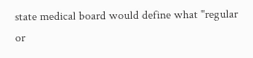state medical board would define what "regular or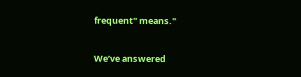frequent" means."


We’ve answered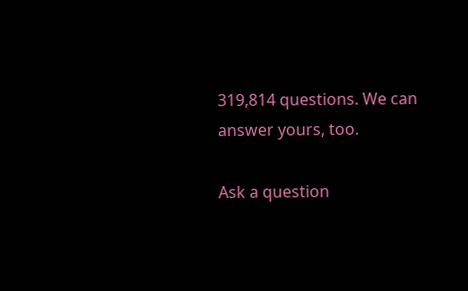319,814 questions. We can answer yours, too.

Ask a question